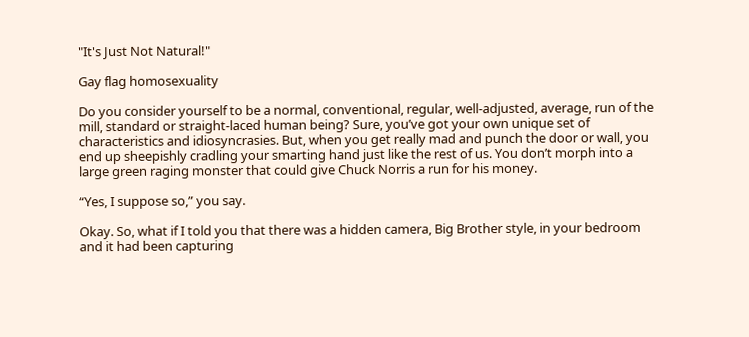"It's Just Not Natural!"

Gay flag homosexuality

Do you consider yourself to be a normal, conventional, regular, well-adjusted, average, run of the mill, standard or straight-laced human being? Sure, you’ve got your own unique set of characteristics and idiosyncrasies. But, when you get really mad and punch the door or wall, you end up sheepishly cradling your smarting hand just like the rest of us. You don’t morph into a large green raging monster that could give Chuck Norris a run for his money.

“Yes, I suppose so,” you say.

Okay. So, what if I told you that there was a hidden camera, Big Brother style, in your bedroom and it had been capturing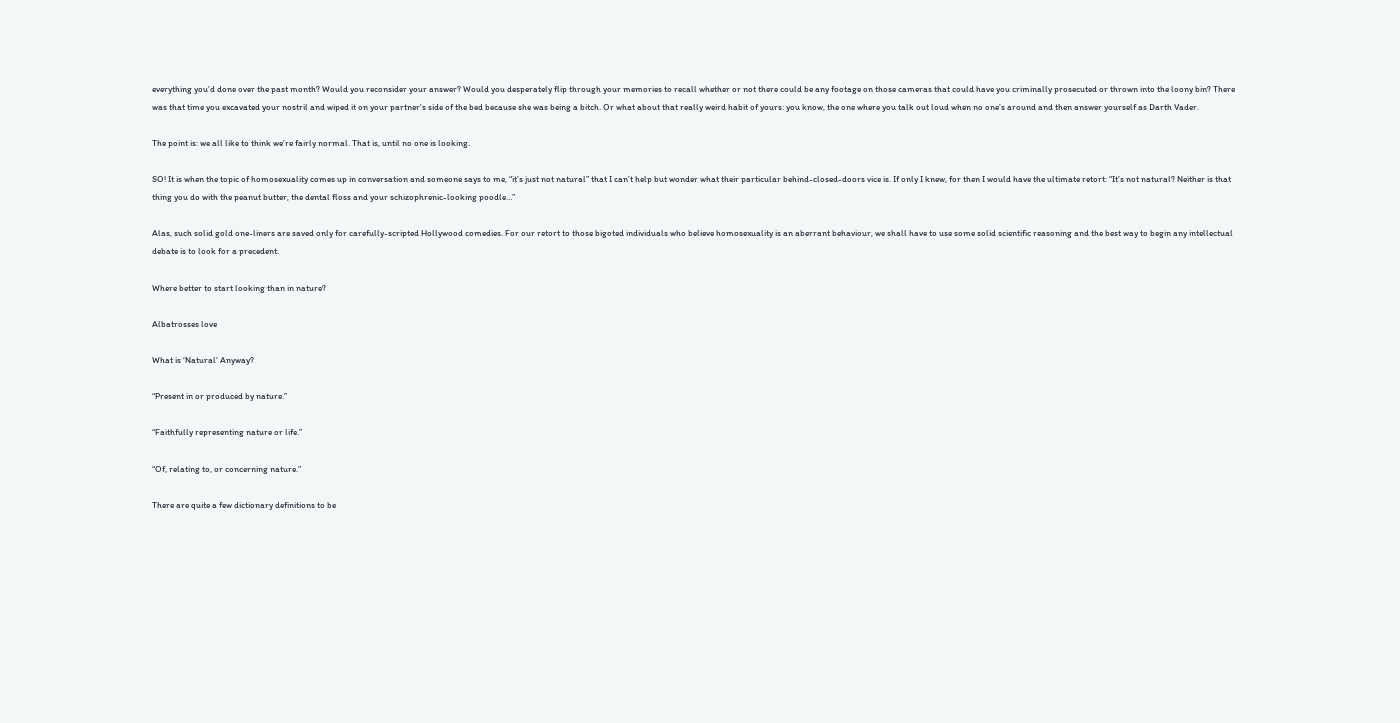everything you’d done over the past month? Would you reconsider your answer? Would you desperately flip through your memories to recall whether or not there could be any footage on those cameras that could have you criminally prosecuted or thrown into the loony bin? There was that time you excavated your nostril and wiped it on your partner’s side of the bed because she was being a bitch. Or what about that really weird habit of yours: you know, the one where you talk out loud when no one’s around and then answer yourself as Darth Vader.

The point is: we all like to think we’re fairly normal. That is, until no one is looking.

SO! It is when the topic of homosexuality comes up in conversation and someone says to me, “it’s just not natural” that I can’t help but wonder what their particular behind-closed-doors vice is. If only I knew, for then I would have the ultimate retort: “It’s not natural? Neither is that thing you do with the peanut butter, the dental floss and your schizophrenic-looking poodle…”

Alas, such solid gold one-liners are saved only for carefully-scripted Hollywood comedies. For our retort to those bigoted individuals who believe homosexuality is an aberrant behaviour, we shall have to use some solid scientific reasoning and the best way to begin any intellectual debate is to look for a precedent.

Where better to start looking than in nature?

Albatrosses love

What is ‘Natural’ Anyway?

“Present in or produced by nature.”

“Faithfully representing nature or life.”

“Of, relating to, or concerning nature.”

There are quite a few dictionary definitions to be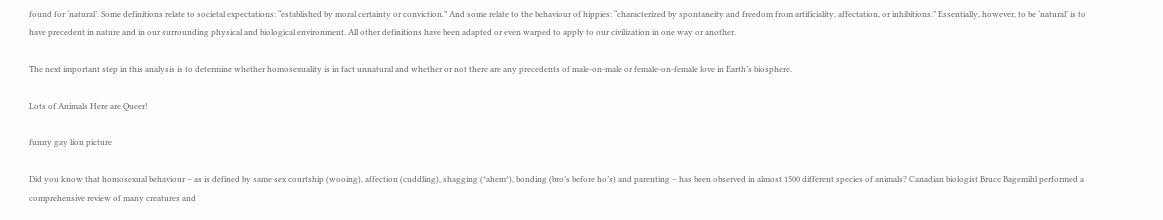found for ‘natural’. Some definitions relate to societal expectations: “established by moral certainty or conviction.” And some relate to the behaviour of hippies: “characterized by spontaneity and freedom from artificiality, affectation, or inhibitions.” Essentially, however, to be ‘natural’ is to have precedent in nature and in our surrounding physical and biological environment. All other definitions have been adapted or even warped to apply to our civilization in one way or another.

The next important step in this analysis is to determine whether homosexuality is in fact unnatural and whether or not there are any precedents of male-on-male or female-on-female love in Earth’s biosphere.

Lots of Animals Here are Queer!

funny gay lion picture

Did you know that homosexual behaviour – as is defined by same sex courtship (wooing), affection (cuddling), shagging (*ahem*), bonding (bro’s before ho’s) and parenting – has been observed in almost 1500 different species of animals? Canadian biologist Bruce Bagemihl performed a comprehensive review of many creatures and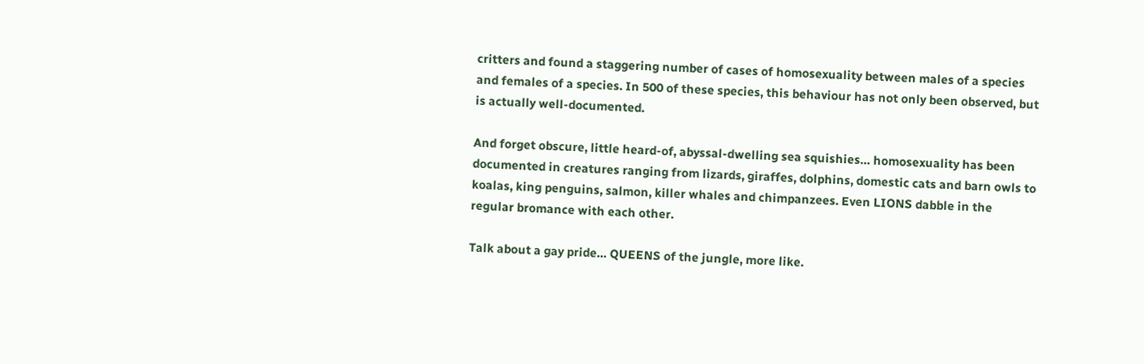critters and found a staggering number of cases of homosexuality between males of a species and females of a species. In 500 of these species, this behaviour has not only been observed, but is actually well-documented.

And forget obscure, little heard-of, abyssal-dwelling sea squishies… homosexuality has been documented in creatures ranging from lizards, giraffes, dolphins, domestic cats and barn owls to koalas, king penguins, salmon, killer whales and chimpanzees. Even LIONS dabble in the regular bromance with each other.

Talk about a gay pride… QUEENS of the jungle, more like.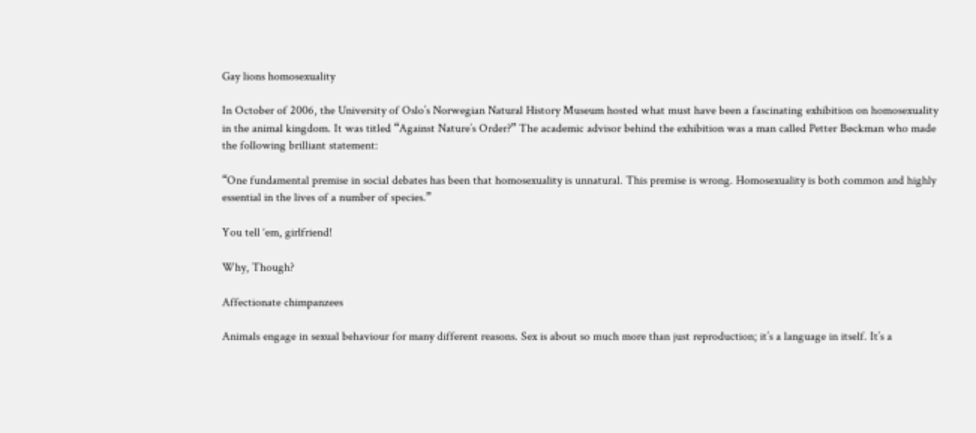Gay lions homosexuality

In October of 2006, the University of Oslo’s Norwegian Natural History Museum hosted what must have been a fascinating exhibition on homosexuality in the animal kingdom. It was titled “Against Nature’s Order?” The academic advisor behind the exhibition was a man called Petter Bøckman who made the following brilliant statement:

“One fundamental premise in social debates has been that homosexuality is unnatural. This premise is wrong. Homosexuality is both common and highly essential in the lives of a number of species.”

You tell ‘em, girlfriend!

Why, Though?

Affectionate chimpanzees

Animals engage in sexual behaviour for many different reasons. Sex is about so much more than just reproduction; it’s a language in itself. It’s a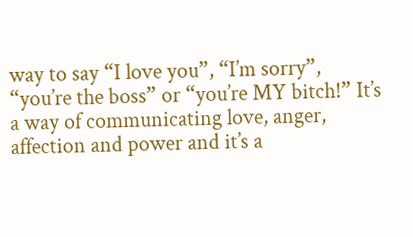way to say “I love you”, “I’m sorry”, “you’re the boss” or “you’re MY bitch!” It’s a way of communicating love, anger, affection and power and it’s a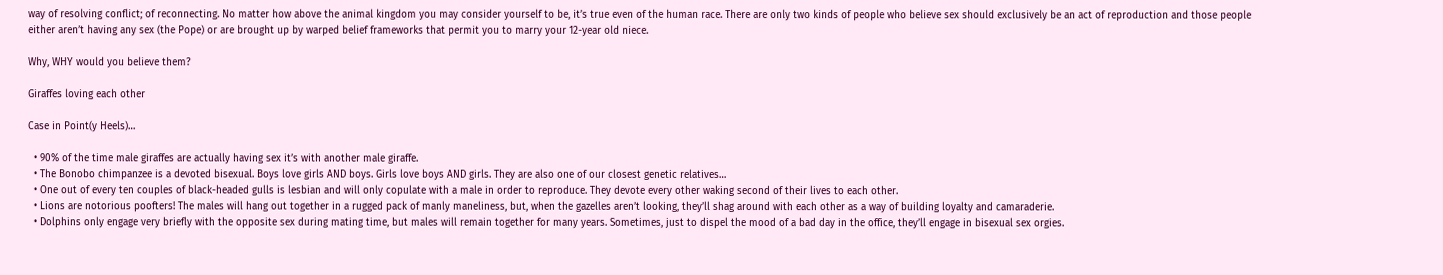way of resolving conflict; of reconnecting. No matter how above the animal kingdom you may consider yourself to be, it’s true even of the human race. There are only two kinds of people who believe sex should exclusively be an act of reproduction and those people either aren’t having any sex (the Pope) or are brought up by warped belief frameworks that permit you to marry your 12-year old niece.

Why, WHY would you believe them?

Giraffes loving each other

Case in Point(y Heels)…

  • 90% of the time male giraffes are actually having sex it’s with another male giraffe.
  • The Bonobo chimpanzee is a devoted bisexual. Boys love girls AND boys. Girls love boys AND girls. They are also one of our closest genetic relatives…
  • One out of every ten couples of black-headed gulls is lesbian and will only copulate with a male in order to reproduce. They devote every other waking second of their lives to each other.
  • Lions are notorious poofters! The males will hang out together in a rugged pack of manly maneliness, but, when the gazelles aren’t looking, they’ll shag around with each other as a way of building loyalty and camaraderie.
  • Dolphins only engage very briefly with the opposite sex during mating time, but males will remain together for many years. Sometimes, just to dispel the mood of a bad day in the office, they’ll engage in bisexual sex orgies.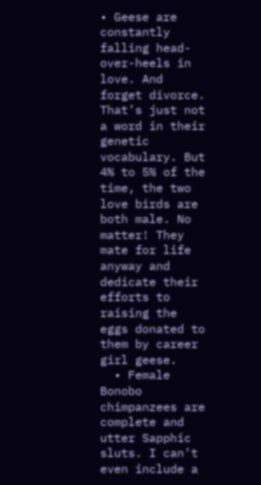• Geese are constantly falling head-over-heels in love. And forget divorce. That’s just not a word in their genetic vocabulary. But 4% to 5% of the time, the two love birds are both male. No matter! They mate for life anyway and dedicate their efforts to raising the eggs donated to them by career girl geese.
  • Female Bonobo chimpanzees are complete and utter Sapphic sluts. I can’t even include a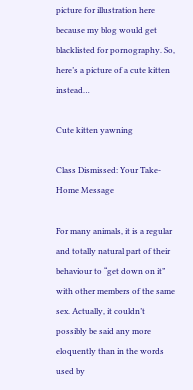picture for illustration here because my blog would get blacklisted for pornography. So, here’s a picture of a cute kitten instead…

Cute kitten yawning

Class Dismissed: Your Take-Home Message

For many animals, it is a regular and totally natural part of their behaviour to “get down on it” with other members of the same sex. Actually, it couldn’t possibly be said any more eloquently than in the words used by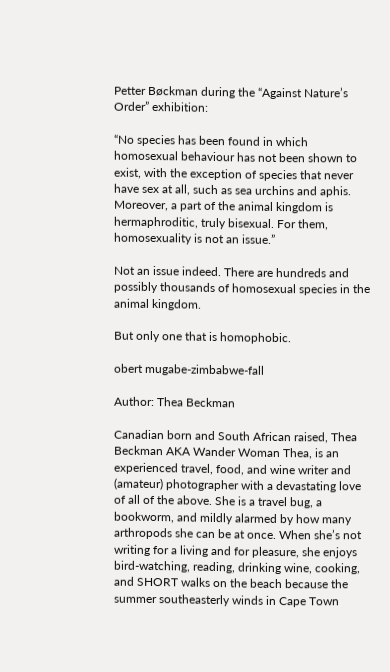Petter Bøckman during the “Against Nature’s Order” exhibition:

“No species has been found in which homosexual behaviour has not been shown to exist, with the exception of species that never have sex at all, such as sea urchins and aphis. Moreover, a part of the animal kingdom is hermaphroditic, truly bisexual. For them, homosexuality is not an issue.”

Not an issue indeed. There are hundreds and possibly thousands of homosexual species in the animal kingdom.

But only one that is homophobic.

obert mugabe-zimbabwe-fall

Author: Thea Beckman

Canadian born and South African raised, Thea Beckman AKA Wander Woman Thea, is an experienced travel, food, and wine writer and (amateur) photographer with a devastating love of all of the above. She is a travel bug, a bookworm, and mildly alarmed by how many arthropods she can be at once. When she’s not writing for a living and for pleasure, she enjoys bird-watching, reading, drinking wine, cooking, and SHORT walks on the beach because the summer southeasterly winds in Cape Town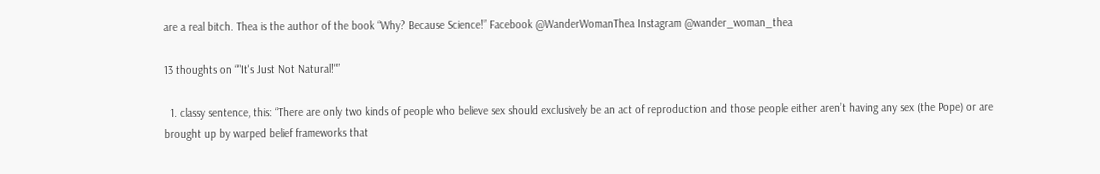are a real bitch. Thea is the author of the book “Why? Because Science!” Facebook @WanderWomanThea Instagram @wander_woman_thea

13 thoughts on “"It's Just Not Natural!"”

  1. classy sentence, this: “There are only two kinds of people who believe sex should exclusively be an act of reproduction and those people either aren’t having any sex (the Pope) or are brought up by warped belief frameworks that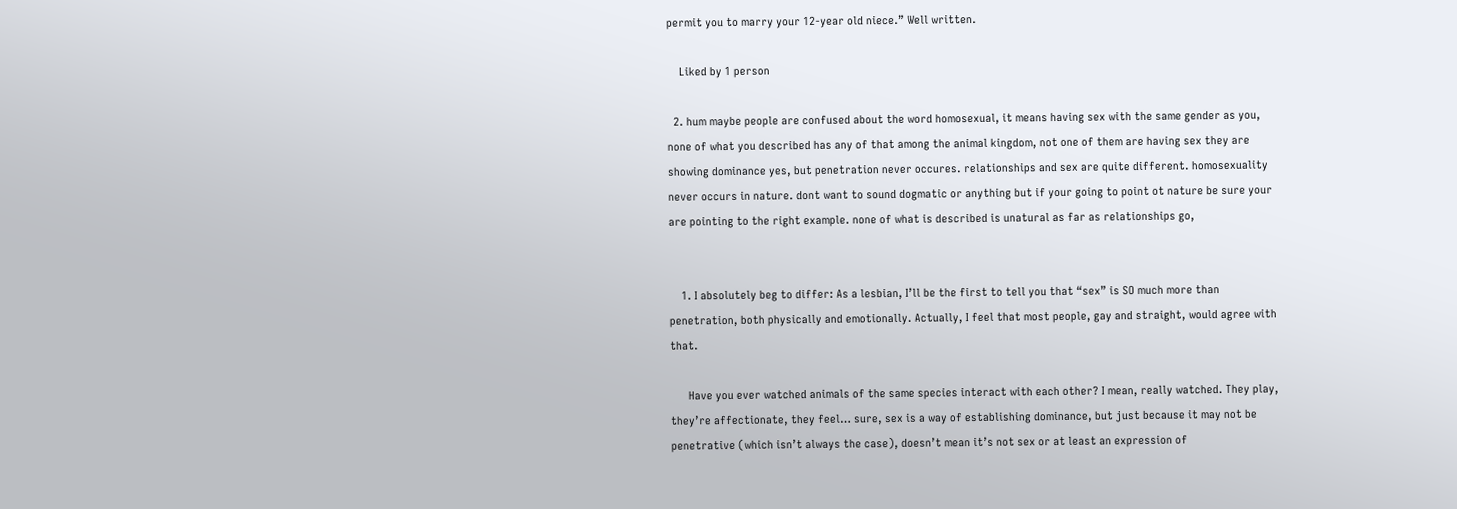permit you to marry your 12-year old niece.” Well written.

    Liked by 1 person

  2. hum maybe people are confused about the word homosexual, it means having sex with the same gender as you, none of what you described has any of that among the animal kingdom, not one of them are having sex they are showing dominance yes, but penetration never occures. relationships and sex are quite different. homosexuality never occurs in nature. dont want to sound dogmatic or anything but if your going to point ot nature be sure your are pointing to the right example. none of what is described is unatural as far as relationships go,


    1. I absolutely beg to differ: As a lesbian, I’ll be the first to tell you that “sex” is SO much more than penetration, both physically and emotionally. Actually, I feel that most people, gay and straight, would agree with that.

      Have you ever watched animals of the same species interact with each other? I mean, really watched. They play, they’re affectionate, they feel… sure, sex is a way of establishing dominance, but just because it may not be penetrative (which isn’t always the case), doesn’t mean it’s not sex or at least an expression of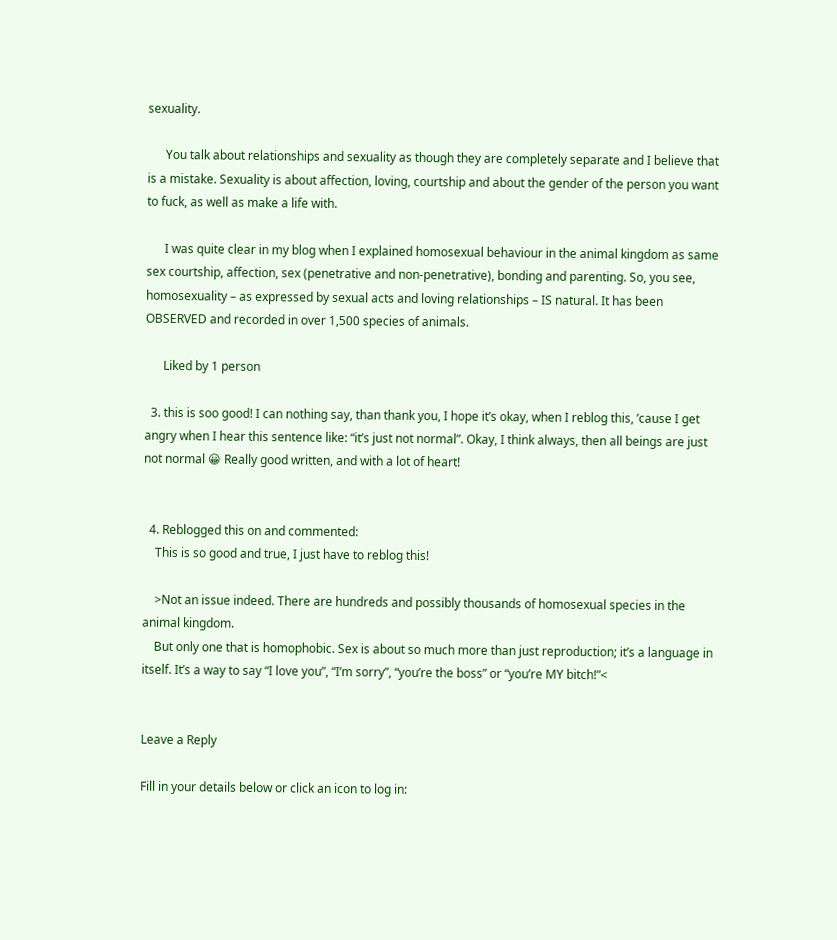sexuality.

      You talk about relationships and sexuality as though they are completely separate and I believe that is a mistake. Sexuality is about affection, loving, courtship and about the gender of the person you want to fuck, as well as make a life with.

      I was quite clear in my blog when I explained homosexual behaviour in the animal kingdom as same sex courtship, affection, sex (penetrative and non-penetrative), bonding and parenting. So, you see, homosexuality – as expressed by sexual acts and loving relationships – IS natural. It has been OBSERVED and recorded in over 1,500 species of animals.

      Liked by 1 person

  3. this is soo good! I can nothing say, than thank you, I hope it’s okay, when I reblog this, ’cause I get angry when I hear this sentence like: “it’s just not normal”. Okay, I think always, then all beings are just not normal 😀 Really good written, and with a lot of heart!


  4. Reblogged this on and commented:
    This is so good and true, I just have to reblog this!

    >Not an issue indeed. There are hundreds and possibly thousands of homosexual species in the animal kingdom.
    But only one that is homophobic. Sex is about so much more than just reproduction; it’s a language in itself. It’s a way to say “I love you”, “I’m sorry”, “you’re the boss” or “you’re MY bitch!”<


Leave a Reply

Fill in your details below or click an icon to log in: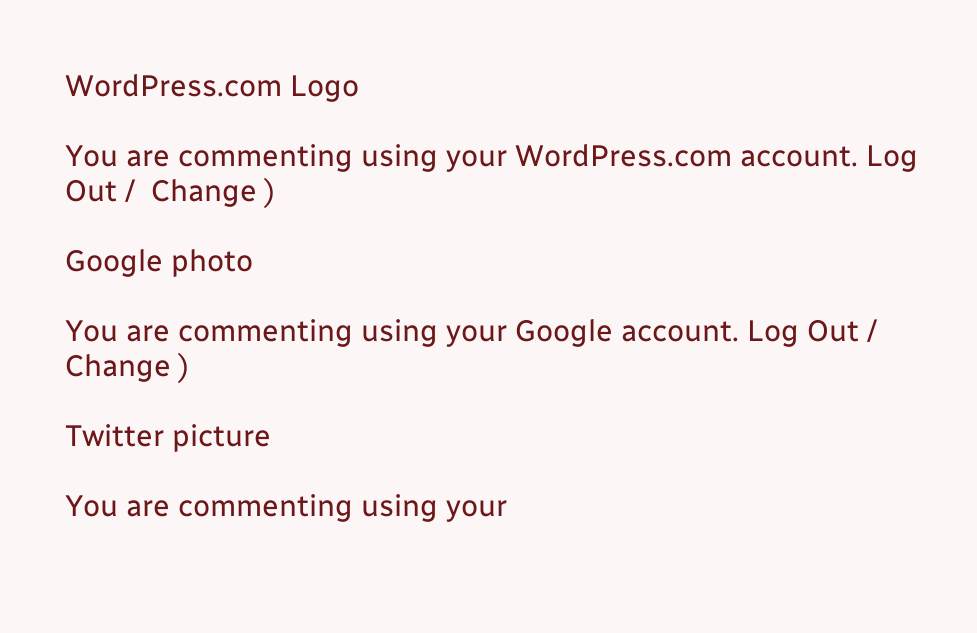WordPress.com Logo

You are commenting using your WordPress.com account. Log Out /  Change )

Google photo

You are commenting using your Google account. Log Out /  Change )

Twitter picture

You are commenting using your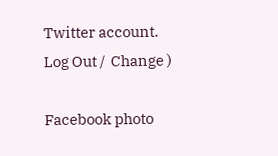Twitter account. Log Out /  Change )

Facebook photo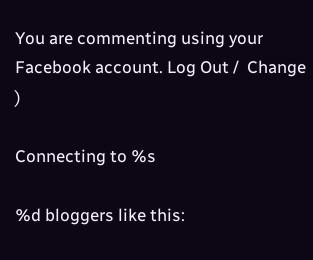You are commenting using your Facebook account. Log Out /  Change )

Connecting to %s

%d bloggers like this: